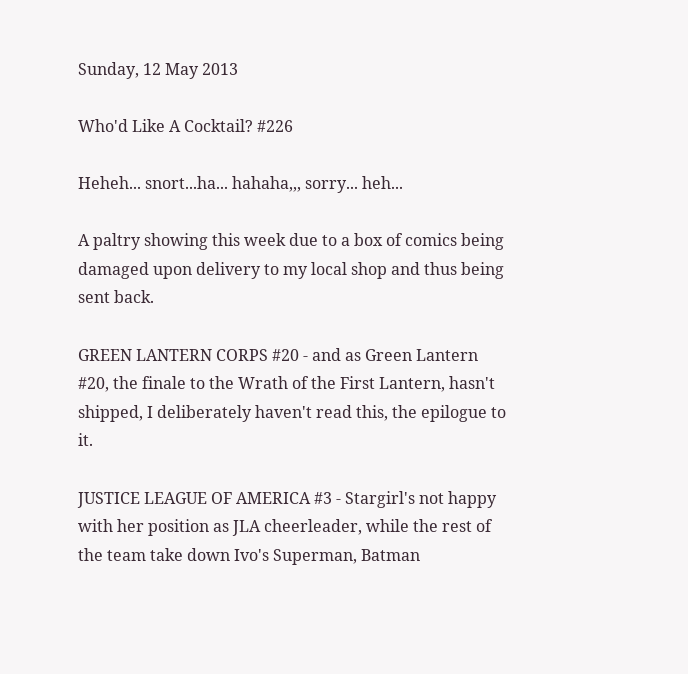Sunday, 12 May 2013

Who'd Like A Cocktail? #226

Heheh... snort...ha... hahaha,,, sorry... heh...

A paltry showing this week due to a box of comics being damaged upon delivery to my local shop and thus being sent back.

GREEN LANTERN CORPS #20 - and as Green Lantern #20, the finale to the Wrath of the First Lantern, hasn't shipped, I deliberately haven't read this, the epilogue to it.

JUSTICE LEAGUE OF AMERICA #3 - Stargirl's not happy with her position as JLA cheerleader, while the rest of the team take down Ivo's Superman, Batman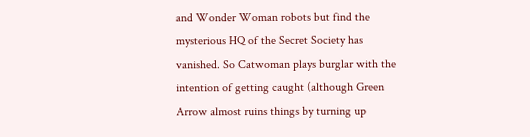and Wonder Woman robots but find the mysterious HQ of the Secret Society has vanished. So Catwoman plays burglar with the intention of getting caught (although Green Arrow almost ruins things by turning up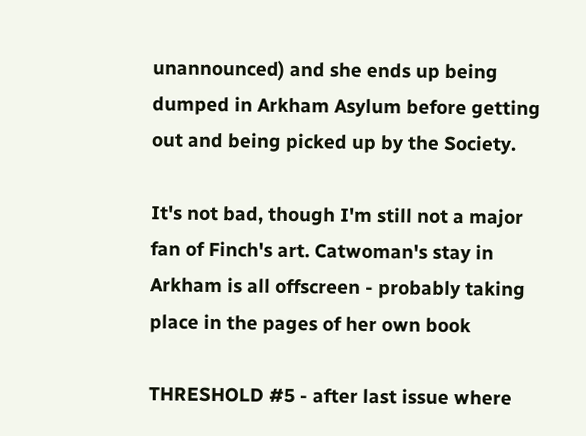unannounced) and she ends up being dumped in Arkham Asylum before getting out and being picked up by the Society.

It's not bad, though I'm still not a major fan of Finch's art. Catwoman's stay in Arkham is all offscreen - probably taking place in the pages of her own book

THRESHOLD #5 - after last issue where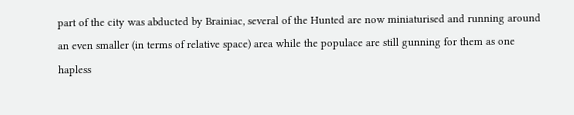part of the city was abducted by Brainiac, several of the Hunted are now miniaturised and running around an even smaller (in terms of relative space) area while the populace are still gunning for them as one hapless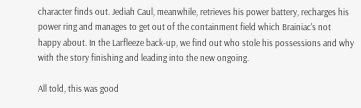character finds out. Jediah Caul, meanwhile, retrieves his power battery, recharges his power ring and manages to get out of the containment field which Brainiac's not happy about. In the Larfleeze back-up, we find out who stole his possessions and why with the story finishing and leading into the new ongoing.

All told, this was good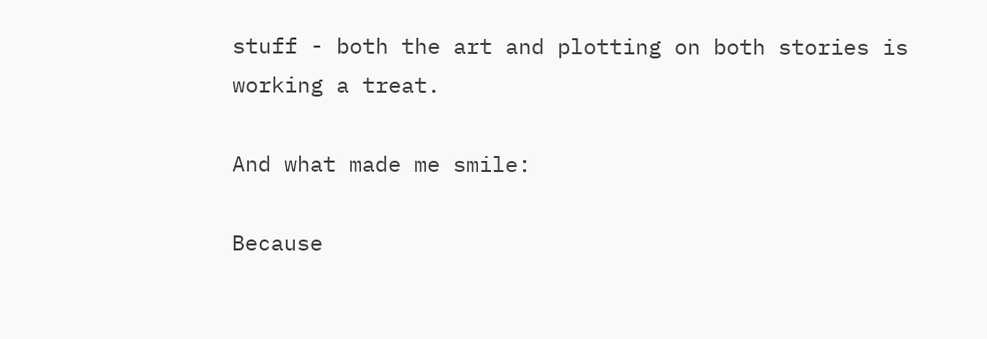stuff - both the art and plotting on both stories is working a treat.

And what made me smile:

Because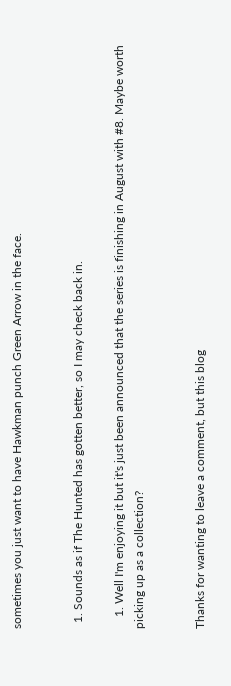sometimes you just want to have Hawkman punch Green Arrow in the face.


  1. Sounds as if The Hunted has gotten better, so I may check back in.

    1. Well I'm enjoying it but it's just been announced that the series is finishing in August with #8. Maybe worth picking up as a collection?


Thanks for wanting to leave a comment, but this blog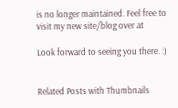is no longer maintained. Feel free to visit my new site/blog over at

Look forward to seeing you there. :)


Related Posts with Thumbnails